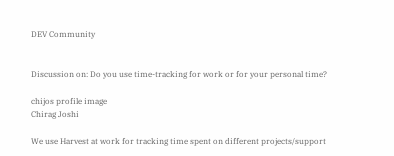DEV Community


Discussion on: Do you use time-tracking for work or for your personal time?

chijos profile image
Chirag Joshi

We use Harvest at work for tracking time spent on different projects/support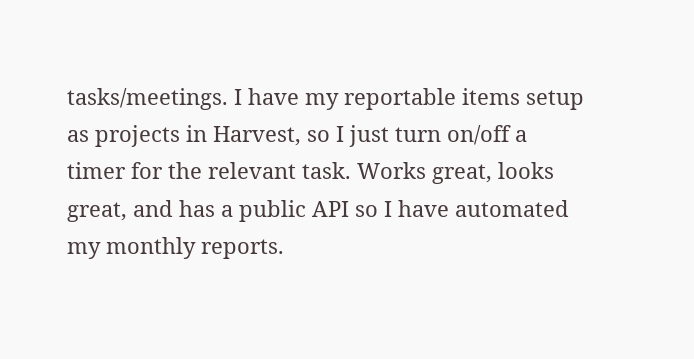tasks/meetings. I have my reportable items setup as projects in Harvest, so I just turn on/off a timer for the relevant task. Works great, looks great, and has a public API so I have automated my monthly reports.